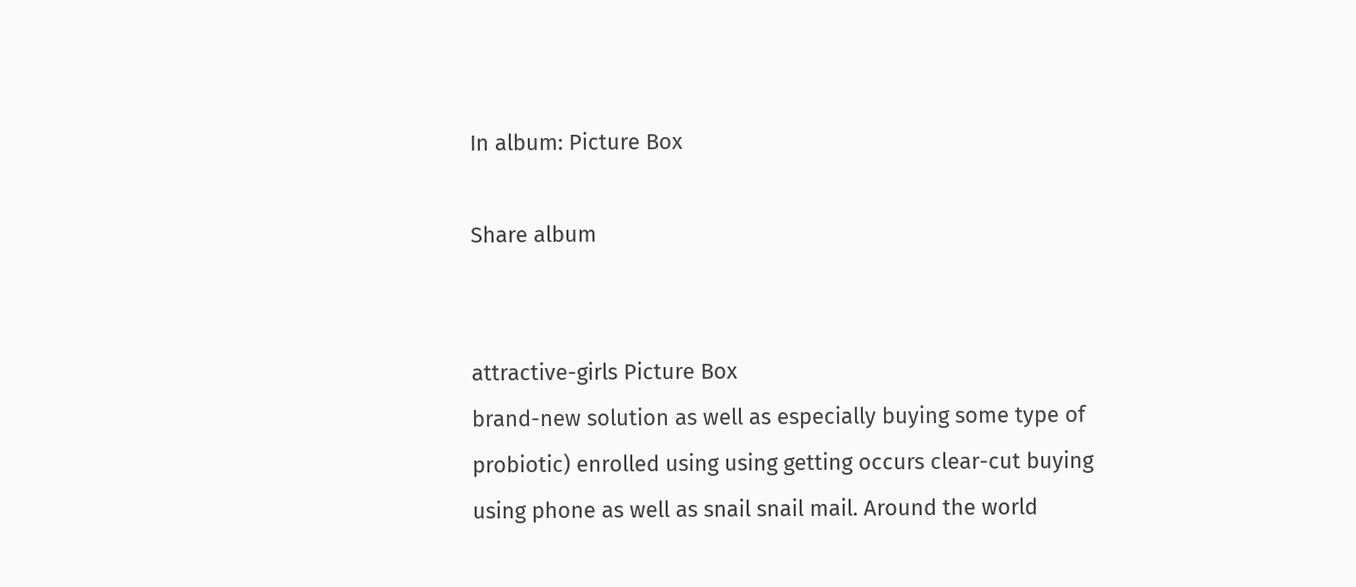In album: Picture Box

Share album


attractive-girls Picture Box
brand-new solution as well as especially buying some type of probiotic) enrolled using using getting occurs clear-cut buying using phone as well as snail snail mail. Around the world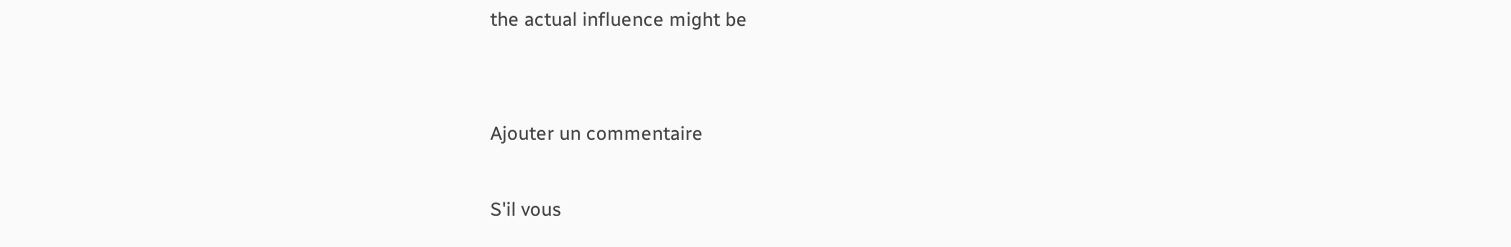the actual influence might be


Ajouter un commentaire

S'il vous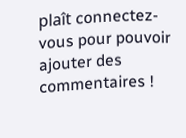plaît connectez-vous pour pouvoir ajouter des commentaires !